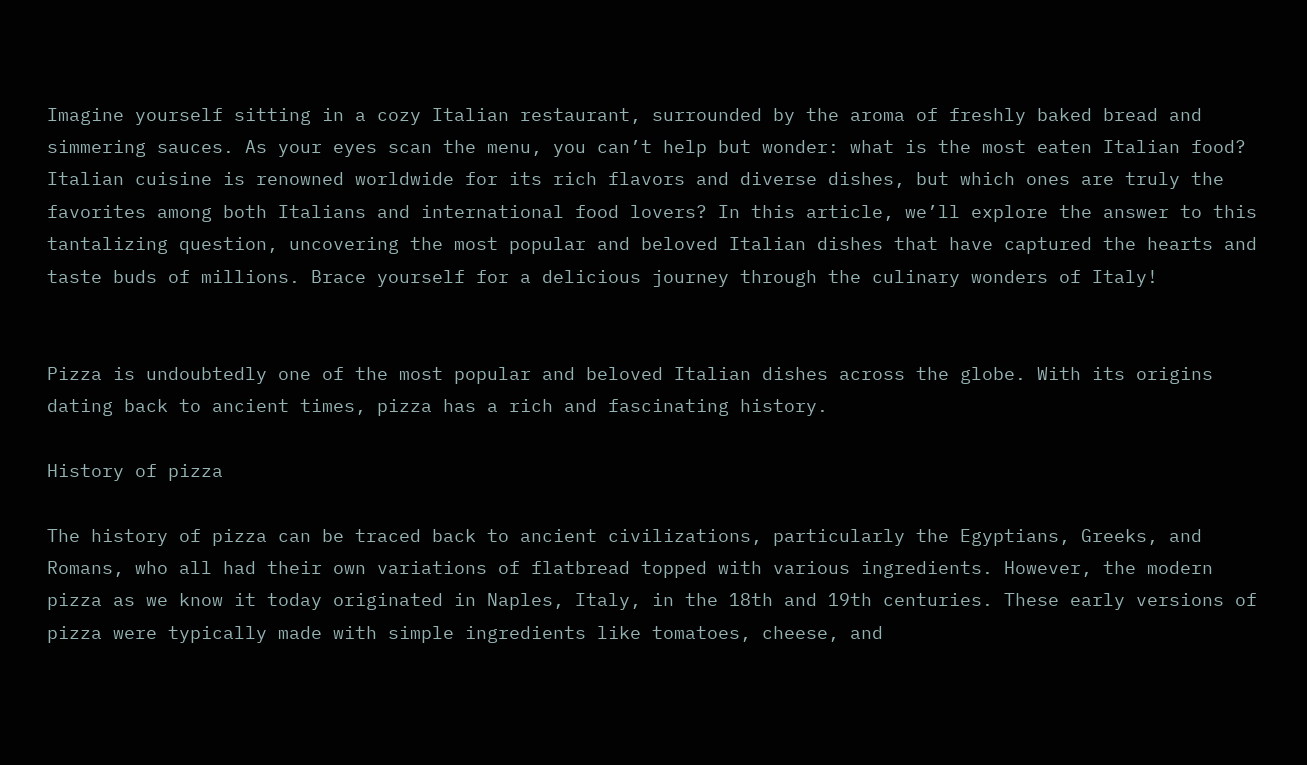Imagine yourself sitting in a cozy Italian restaurant, surrounded by the aroma of freshly baked bread and simmering sauces. As your eyes scan the menu, you can’t help but wonder: what is the most eaten Italian food? Italian cuisine is renowned worldwide for its rich flavors and diverse dishes, but which ones are truly the favorites among both Italians and international food lovers? In this article, we’ll explore the answer to this tantalizing question, uncovering the most popular and beloved Italian dishes that have captured the hearts and taste buds of millions. Brace yourself for a delicious journey through the culinary wonders of Italy!


Pizza is undoubtedly one of the most popular and beloved Italian dishes across the globe. With its origins dating back to ancient times, pizza has a rich and fascinating history.

History of pizza

The history of pizza can be traced back to ancient civilizations, particularly the Egyptians, Greeks, and Romans, who all had their own variations of flatbread topped with various ingredients. However, the modern pizza as we know it today originated in Naples, Italy, in the 18th and 19th centuries. These early versions of pizza were typically made with simple ingredients like tomatoes, cheese, and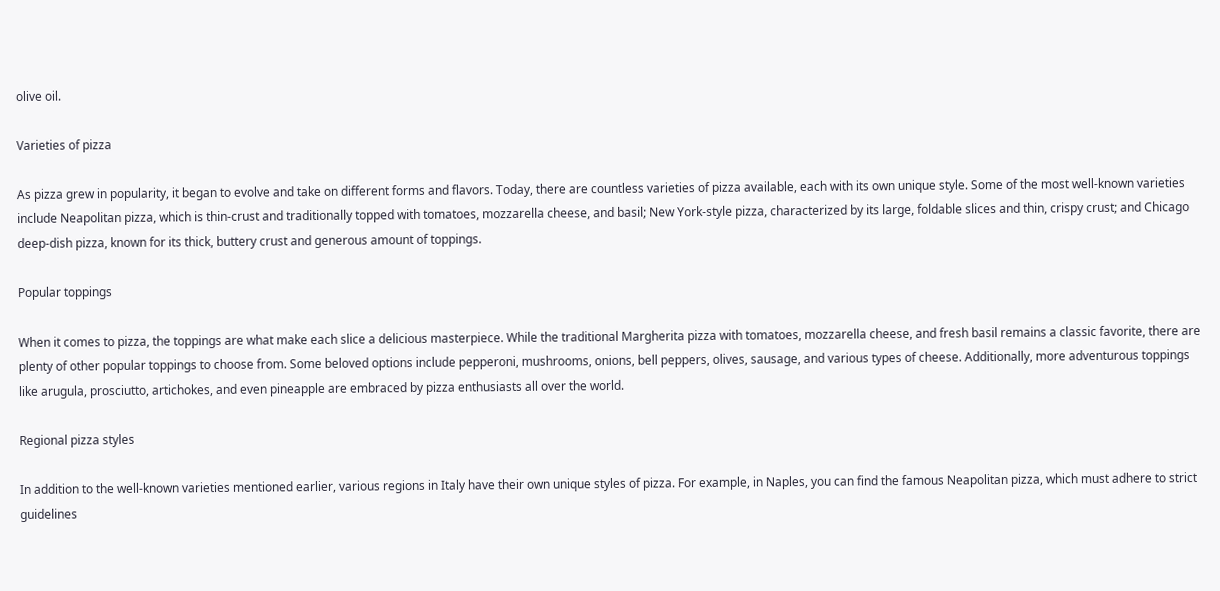olive oil.

Varieties of pizza

As pizza grew in popularity, it began to evolve and take on different forms and flavors. Today, there are countless varieties of pizza available, each with its own unique style. Some of the most well-known varieties include Neapolitan pizza, which is thin-crust and traditionally topped with tomatoes, mozzarella cheese, and basil; New York-style pizza, characterized by its large, foldable slices and thin, crispy crust; and Chicago deep-dish pizza, known for its thick, buttery crust and generous amount of toppings.

Popular toppings

When it comes to pizza, the toppings are what make each slice a delicious masterpiece. While the traditional Margherita pizza with tomatoes, mozzarella cheese, and fresh basil remains a classic favorite, there are plenty of other popular toppings to choose from. Some beloved options include pepperoni, mushrooms, onions, bell peppers, olives, sausage, and various types of cheese. Additionally, more adventurous toppings like arugula, prosciutto, artichokes, and even pineapple are embraced by pizza enthusiasts all over the world.

Regional pizza styles

In addition to the well-known varieties mentioned earlier, various regions in Italy have their own unique styles of pizza. For example, in Naples, you can find the famous Neapolitan pizza, which must adhere to strict guidelines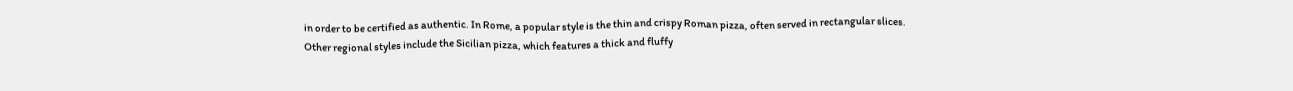in order to be certified as authentic. In Rome, a popular style is the thin and crispy Roman pizza, often served in rectangular slices. Other regional styles include the Sicilian pizza, which features a thick and fluffy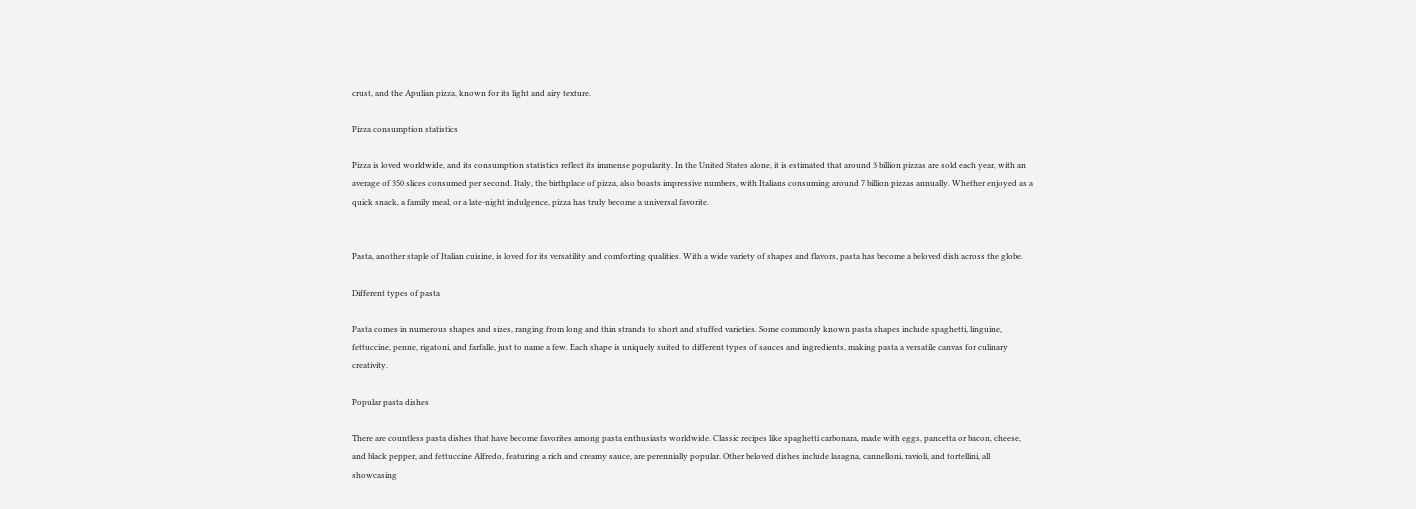crust, and the Apulian pizza, known for its light and airy texture.

Pizza consumption statistics

Pizza is loved worldwide, and its consumption statistics reflect its immense popularity. In the United States alone, it is estimated that around 3 billion pizzas are sold each year, with an average of 350 slices consumed per second. Italy, the birthplace of pizza, also boasts impressive numbers, with Italians consuming around 7 billion pizzas annually. Whether enjoyed as a quick snack, a family meal, or a late-night indulgence, pizza has truly become a universal favorite.


Pasta, another staple of Italian cuisine, is loved for its versatility and comforting qualities. With a wide variety of shapes and flavors, pasta has become a beloved dish across the globe.

Different types of pasta

Pasta comes in numerous shapes and sizes, ranging from long and thin strands to short and stuffed varieties. Some commonly known pasta shapes include spaghetti, linguine, fettuccine, penne, rigatoni, and farfalle, just to name a few. Each shape is uniquely suited to different types of sauces and ingredients, making pasta a versatile canvas for culinary creativity.

Popular pasta dishes

There are countless pasta dishes that have become favorites among pasta enthusiasts worldwide. Classic recipes like spaghetti carbonara, made with eggs, pancetta or bacon, cheese, and black pepper, and fettuccine Alfredo, featuring a rich and creamy sauce, are perennially popular. Other beloved dishes include lasagna, cannelloni, ravioli, and tortellini, all showcasing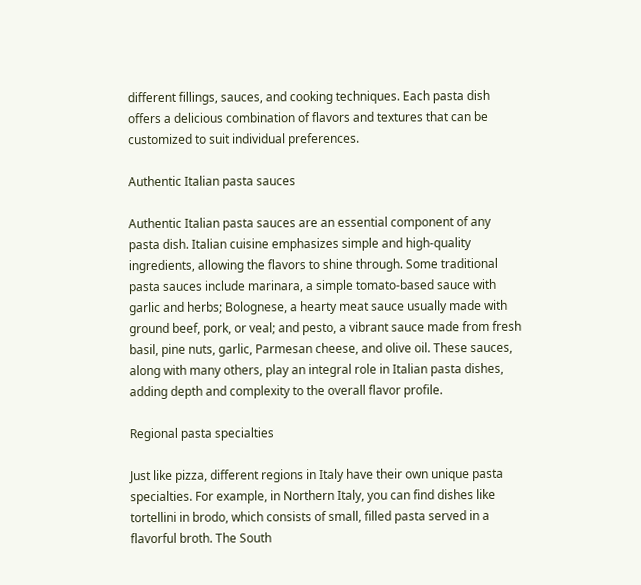different fillings, sauces, and cooking techniques. Each pasta dish offers a delicious combination of flavors and textures that can be customized to suit individual preferences.

Authentic Italian pasta sauces

Authentic Italian pasta sauces are an essential component of any pasta dish. Italian cuisine emphasizes simple and high-quality ingredients, allowing the flavors to shine through. Some traditional pasta sauces include marinara, a simple tomato-based sauce with garlic and herbs; Bolognese, a hearty meat sauce usually made with ground beef, pork, or veal; and pesto, a vibrant sauce made from fresh basil, pine nuts, garlic, Parmesan cheese, and olive oil. These sauces, along with many others, play an integral role in Italian pasta dishes, adding depth and complexity to the overall flavor profile.

Regional pasta specialties

Just like pizza, different regions in Italy have their own unique pasta specialties. For example, in Northern Italy, you can find dishes like tortellini in brodo, which consists of small, filled pasta served in a flavorful broth. The South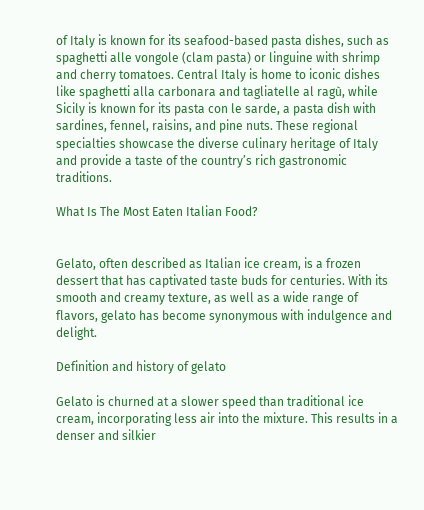of Italy is known for its seafood-based pasta dishes, such as spaghetti alle vongole (clam pasta) or linguine with shrimp and cherry tomatoes. Central Italy is home to iconic dishes like spaghetti alla carbonara and tagliatelle al ragù, while Sicily is known for its pasta con le sarde, a pasta dish with sardines, fennel, raisins, and pine nuts. These regional specialties showcase the diverse culinary heritage of Italy and provide a taste of the country’s rich gastronomic traditions.

What Is The Most Eaten Italian Food?


Gelato, often described as Italian ice cream, is a frozen dessert that has captivated taste buds for centuries. With its smooth and creamy texture, as well as a wide range of flavors, gelato has become synonymous with indulgence and delight.

Definition and history of gelato

Gelato is churned at a slower speed than traditional ice cream, incorporating less air into the mixture. This results in a denser and silkier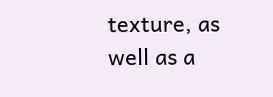texture, as well as a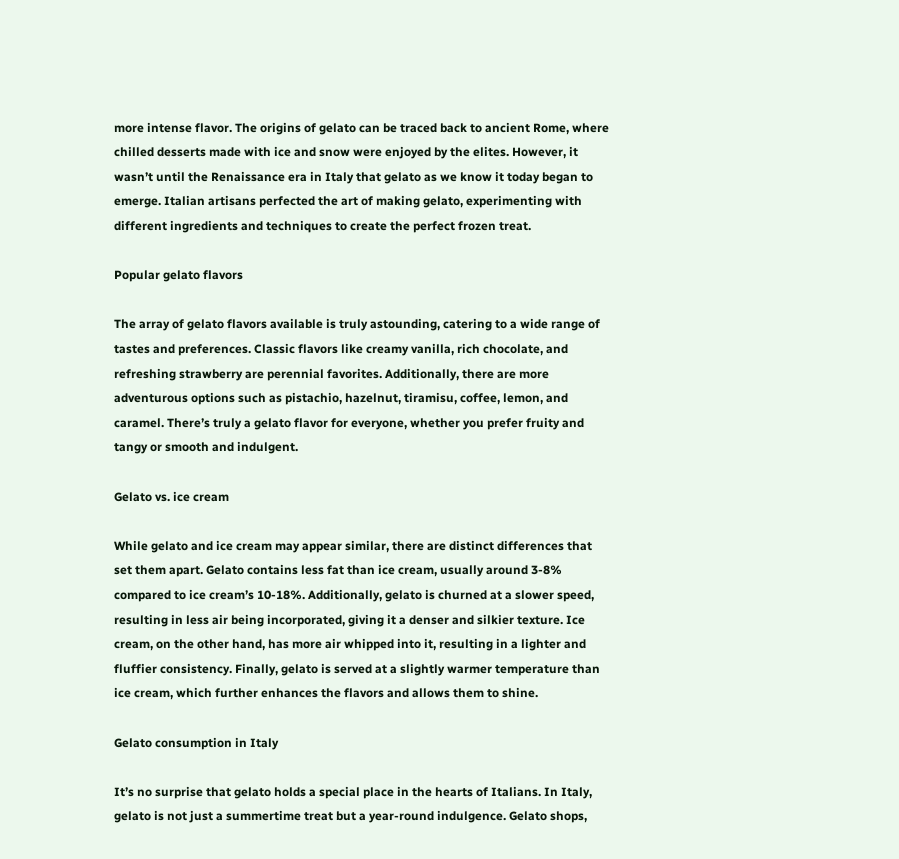more intense flavor. The origins of gelato can be traced back to ancient Rome, where chilled desserts made with ice and snow were enjoyed by the elites. However, it wasn’t until the Renaissance era in Italy that gelato as we know it today began to emerge. Italian artisans perfected the art of making gelato, experimenting with different ingredients and techniques to create the perfect frozen treat.

Popular gelato flavors

The array of gelato flavors available is truly astounding, catering to a wide range of tastes and preferences. Classic flavors like creamy vanilla, rich chocolate, and refreshing strawberry are perennial favorites. Additionally, there are more adventurous options such as pistachio, hazelnut, tiramisu, coffee, lemon, and caramel. There’s truly a gelato flavor for everyone, whether you prefer fruity and tangy or smooth and indulgent.

Gelato vs. ice cream

While gelato and ice cream may appear similar, there are distinct differences that set them apart. Gelato contains less fat than ice cream, usually around 3-8% compared to ice cream’s 10-18%. Additionally, gelato is churned at a slower speed, resulting in less air being incorporated, giving it a denser and silkier texture. Ice cream, on the other hand, has more air whipped into it, resulting in a lighter and fluffier consistency. Finally, gelato is served at a slightly warmer temperature than ice cream, which further enhances the flavors and allows them to shine.

Gelato consumption in Italy

It’s no surprise that gelato holds a special place in the hearts of Italians. In Italy, gelato is not just a summertime treat but a year-round indulgence. Gelato shops,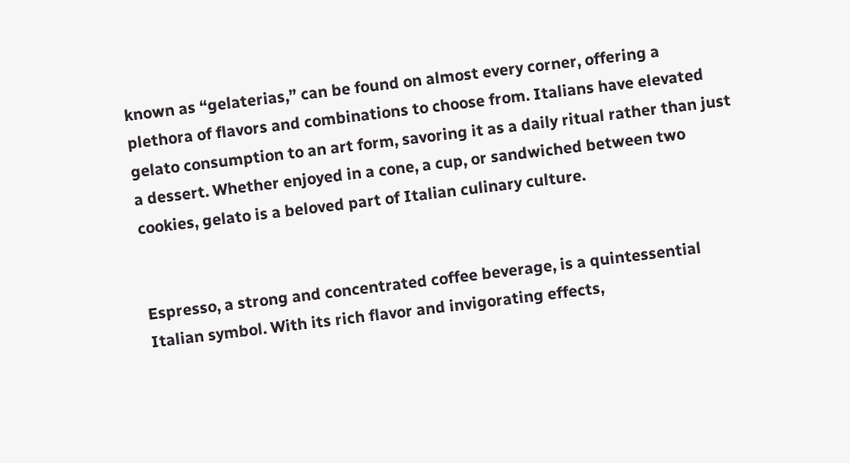known as “gelaterias,” can be found on almost every corner, offering a plethora of flavors and combinations to choose from. Italians have elevated gelato consumption to an art form, savoring it as a daily ritual rather than just a dessert. Whether enjoyed in a cone, a cup, or sandwiched between two cookies, gelato is a beloved part of Italian culinary culture.


Espresso, a strong and concentrated coffee beverage, is a quintessential Italian symbol. With its rich flavor and invigorating effects,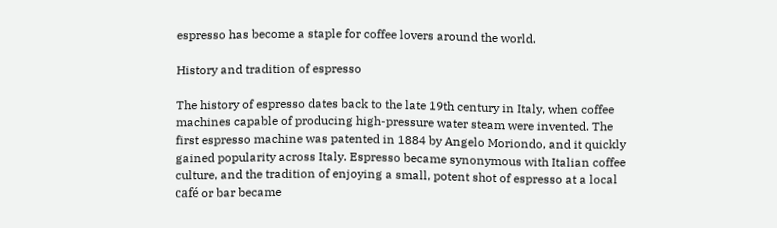espresso has become a staple for coffee lovers around the world.

History and tradition of espresso

The history of espresso dates back to the late 19th century in Italy, when coffee machines capable of producing high-pressure water steam were invented. The first espresso machine was patented in 1884 by Angelo Moriondo, and it quickly gained popularity across Italy. Espresso became synonymous with Italian coffee culture, and the tradition of enjoying a small, potent shot of espresso at a local café or bar became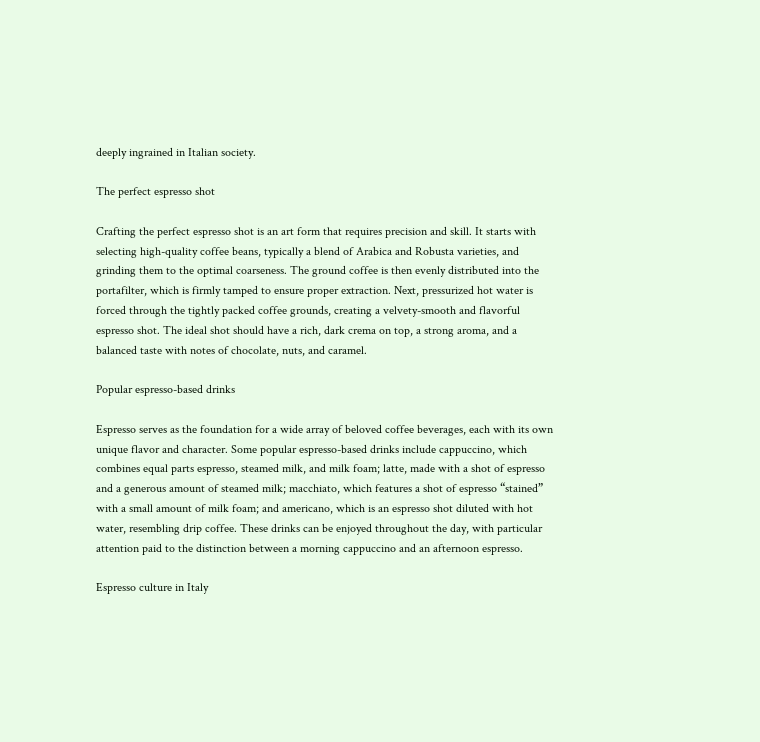deeply ingrained in Italian society.

The perfect espresso shot

Crafting the perfect espresso shot is an art form that requires precision and skill. It starts with selecting high-quality coffee beans, typically a blend of Arabica and Robusta varieties, and grinding them to the optimal coarseness. The ground coffee is then evenly distributed into the portafilter, which is firmly tamped to ensure proper extraction. Next, pressurized hot water is forced through the tightly packed coffee grounds, creating a velvety-smooth and flavorful espresso shot. The ideal shot should have a rich, dark crema on top, a strong aroma, and a balanced taste with notes of chocolate, nuts, and caramel.

Popular espresso-based drinks

Espresso serves as the foundation for a wide array of beloved coffee beverages, each with its own unique flavor and character. Some popular espresso-based drinks include cappuccino, which combines equal parts espresso, steamed milk, and milk foam; latte, made with a shot of espresso and a generous amount of steamed milk; macchiato, which features a shot of espresso “stained” with a small amount of milk foam; and americano, which is an espresso shot diluted with hot water, resembling drip coffee. These drinks can be enjoyed throughout the day, with particular attention paid to the distinction between a morning cappuccino and an afternoon espresso.

Espresso culture in Italy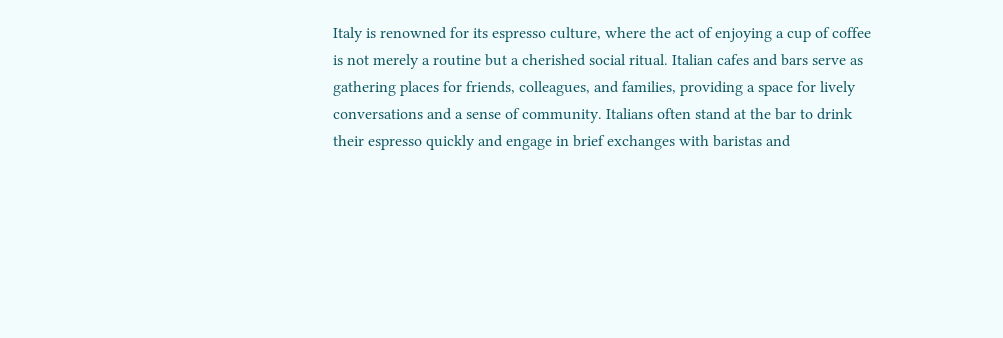Italy is renowned for its espresso culture, where the act of enjoying a cup of coffee is not merely a routine but a cherished social ritual. Italian cafes and bars serve as gathering places for friends, colleagues, and families, providing a space for lively conversations and a sense of community. Italians often stand at the bar to drink their espresso quickly and engage in brief exchanges with baristas and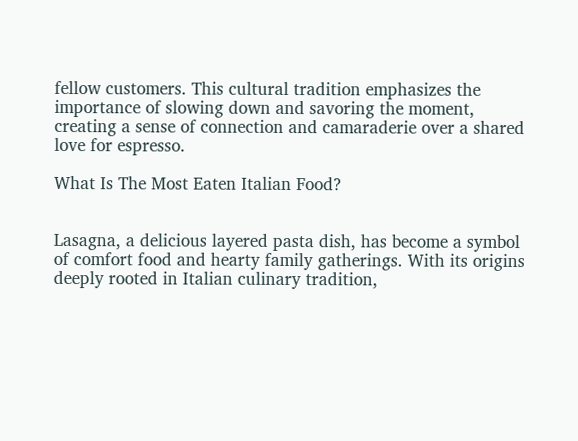fellow customers. This cultural tradition emphasizes the importance of slowing down and savoring the moment, creating a sense of connection and camaraderie over a shared love for espresso.

What Is The Most Eaten Italian Food?


Lasagna, a delicious layered pasta dish, has become a symbol of comfort food and hearty family gatherings. With its origins deeply rooted in Italian culinary tradition,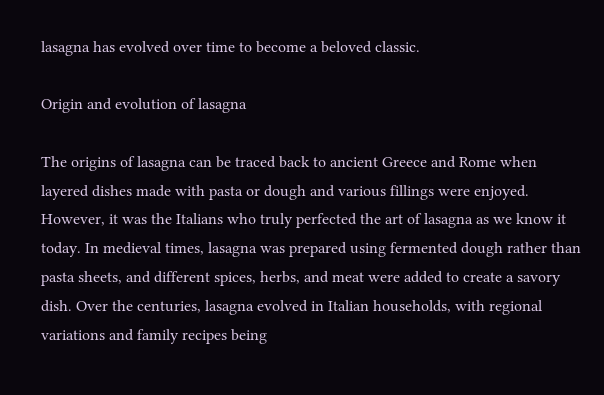lasagna has evolved over time to become a beloved classic.

Origin and evolution of lasagna

The origins of lasagna can be traced back to ancient Greece and Rome when layered dishes made with pasta or dough and various fillings were enjoyed. However, it was the Italians who truly perfected the art of lasagna as we know it today. In medieval times, lasagna was prepared using fermented dough rather than pasta sheets, and different spices, herbs, and meat were added to create a savory dish. Over the centuries, lasagna evolved in Italian households, with regional variations and family recipes being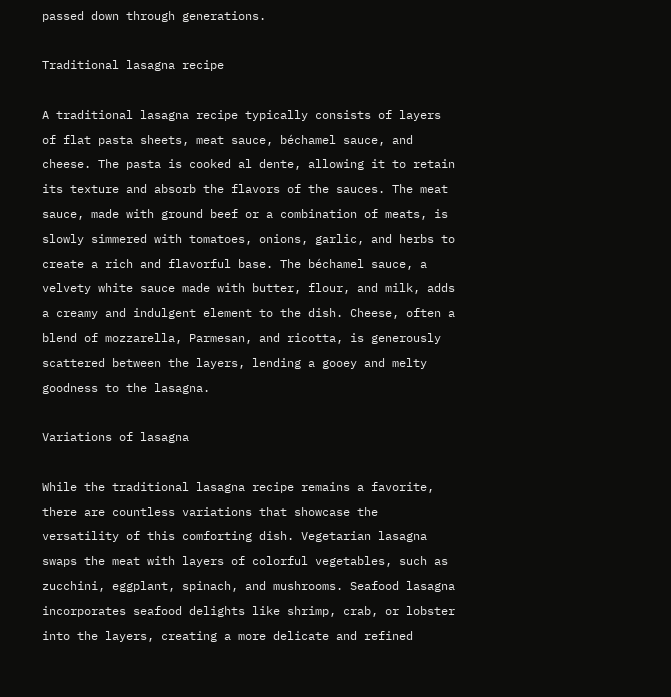passed down through generations.

Traditional lasagna recipe

A traditional lasagna recipe typically consists of layers of flat pasta sheets, meat sauce, béchamel sauce, and cheese. The pasta is cooked al dente, allowing it to retain its texture and absorb the flavors of the sauces. The meat sauce, made with ground beef or a combination of meats, is slowly simmered with tomatoes, onions, garlic, and herbs to create a rich and flavorful base. The béchamel sauce, a velvety white sauce made with butter, flour, and milk, adds a creamy and indulgent element to the dish. Cheese, often a blend of mozzarella, Parmesan, and ricotta, is generously scattered between the layers, lending a gooey and melty goodness to the lasagna.

Variations of lasagna

While the traditional lasagna recipe remains a favorite, there are countless variations that showcase the versatility of this comforting dish. Vegetarian lasagna swaps the meat with layers of colorful vegetables, such as zucchini, eggplant, spinach, and mushrooms. Seafood lasagna incorporates seafood delights like shrimp, crab, or lobster into the layers, creating a more delicate and refined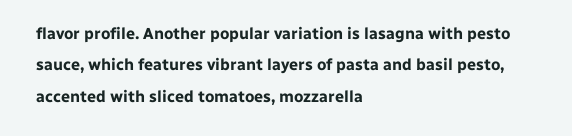flavor profile. Another popular variation is lasagna with pesto sauce, which features vibrant layers of pasta and basil pesto, accented with sliced tomatoes, mozzarella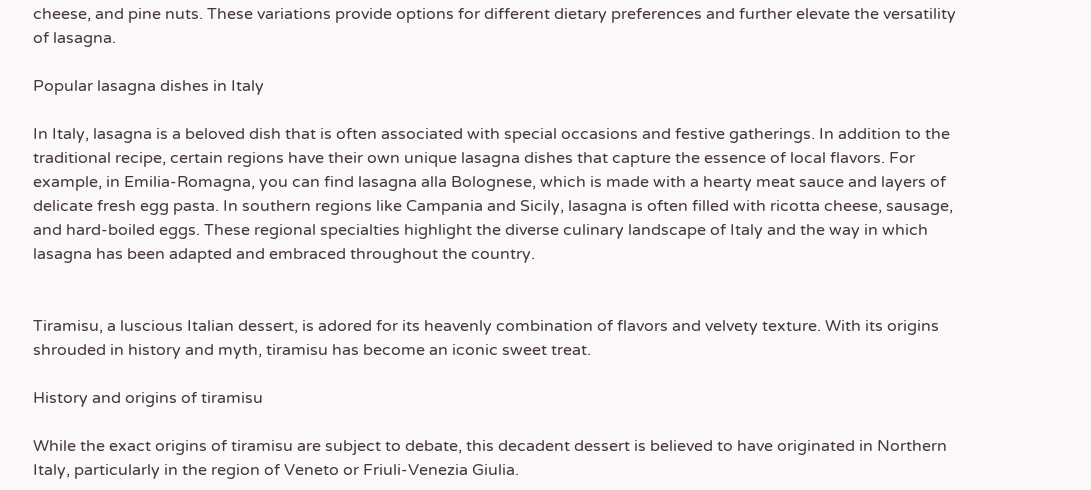cheese, and pine nuts. These variations provide options for different dietary preferences and further elevate the versatility of lasagna.

Popular lasagna dishes in Italy

In Italy, lasagna is a beloved dish that is often associated with special occasions and festive gatherings. In addition to the traditional recipe, certain regions have their own unique lasagna dishes that capture the essence of local flavors. For example, in Emilia-Romagna, you can find lasagna alla Bolognese, which is made with a hearty meat sauce and layers of delicate fresh egg pasta. In southern regions like Campania and Sicily, lasagna is often filled with ricotta cheese, sausage, and hard-boiled eggs. These regional specialties highlight the diverse culinary landscape of Italy and the way in which lasagna has been adapted and embraced throughout the country.


Tiramisu, a luscious Italian dessert, is adored for its heavenly combination of flavors and velvety texture. With its origins shrouded in history and myth, tiramisu has become an iconic sweet treat.

History and origins of tiramisu

While the exact origins of tiramisu are subject to debate, this decadent dessert is believed to have originated in Northern Italy, particularly in the region of Veneto or Friuli-Venezia Giulia.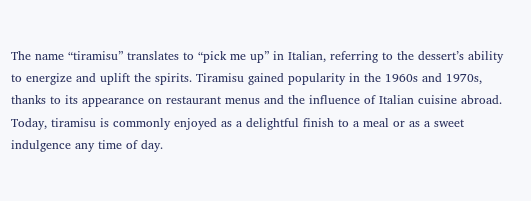The name “tiramisu” translates to “pick me up” in Italian, referring to the dessert’s ability to energize and uplift the spirits. Tiramisu gained popularity in the 1960s and 1970s, thanks to its appearance on restaurant menus and the influence of Italian cuisine abroad. Today, tiramisu is commonly enjoyed as a delightful finish to a meal or as a sweet indulgence any time of day.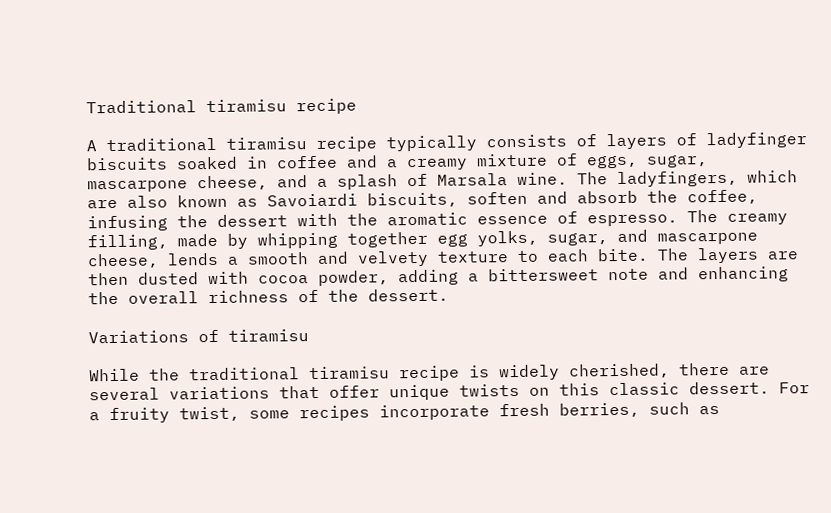Traditional tiramisu recipe

A traditional tiramisu recipe typically consists of layers of ladyfinger biscuits soaked in coffee and a creamy mixture of eggs, sugar, mascarpone cheese, and a splash of Marsala wine. The ladyfingers, which are also known as Savoiardi biscuits, soften and absorb the coffee, infusing the dessert with the aromatic essence of espresso. The creamy filling, made by whipping together egg yolks, sugar, and mascarpone cheese, lends a smooth and velvety texture to each bite. The layers are then dusted with cocoa powder, adding a bittersweet note and enhancing the overall richness of the dessert.

Variations of tiramisu

While the traditional tiramisu recipe is widely cherished, there are several variations that offer unique twists on this classic dessert. For a fruity twist, some recipes incorporate fresh berries, such as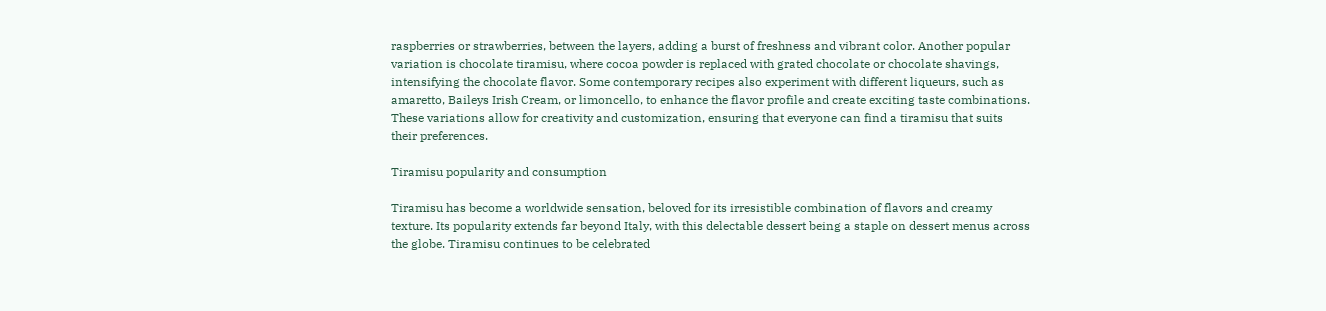raspberries or strawberries, between the layers, adding a burst of freshness and vibrant color. Another popular variation is chocolate tiramisu, where cocoa powder is replaced with grated chocolate or chocolate shavings, intensifying the chocolate flavor. Some contemporary recipes also experiment with different liqueurs, such as amaretto, Baileys Irish Cream, or limoncello, to enhance the flavor profile and create exciting taste combinations. These variations allow for creativity and customization, ensuring that everyone can find a tiramisu that suits their preferences.

Tiramisu popularity and consumption

Tiramisu has become a worldwide sensation, beloved for its irresistible combination of flavors and creamy texture. Its popularity extends far beyond Italy, with this delectable dessert being a staple on dessert menus across the globe. Tiramisu continues to be celebrated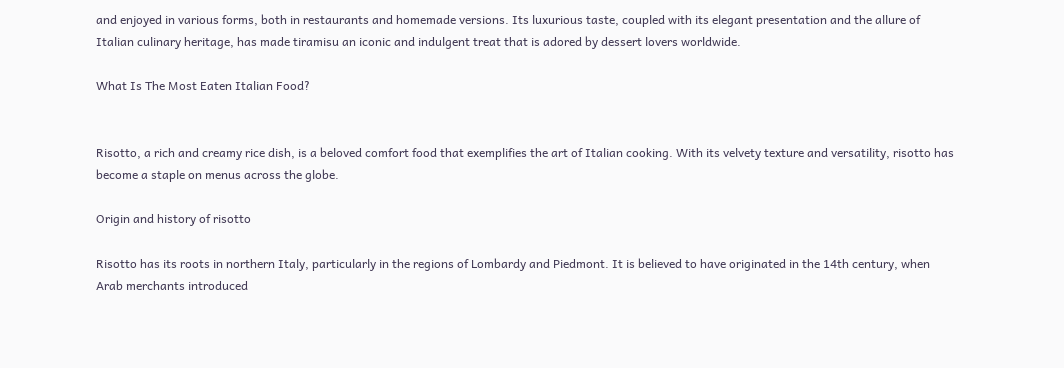and enjoyed in various forms, both in restaurants and homemade versions. Its luxurious taste, coupled with its elegant presentation and the allure of Italian culinary heritage, has made tiramisu an iconic and indulgent treat that is adored by dessert lovers worldwide.

What Is The Most Eaten Italian Food?


Risotto, a rich and creamy rice dish, is a beloved comfort food that exemplifies the art of Italian cooking. With its velvety texture and versatility, risotto has become a staple on menus across the globe.

Origin and history of risotto

Risotto has its roots in northern Italy, particularly in the regions of Lombardy and Piedmont. It is believed to have originated in the 14th century, when Arab merchants introduced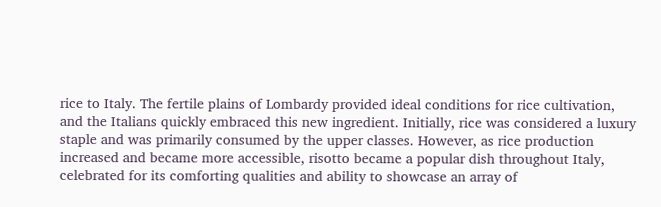rice to Italy. The fertile plains of Lombardy provided ideal conditions for rice cultivation, and the Italians quickly embraced this new ingredient. Initially, rice was considered a luxury staple and was primarily consumed by the upper classes. However, as rice production increased and became more accessible, risotto became a popular dish throughout Italy, celebrated for its comforting qualities and ability to showcase an array of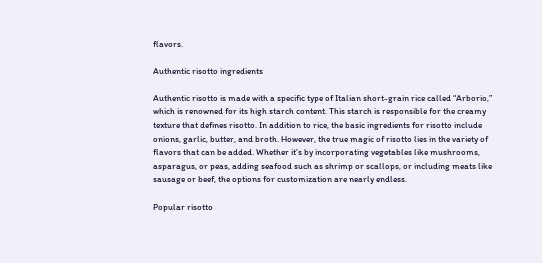flavors.

Authentic risotto ingredients

Authentic risotto is made with a specific type of Italian short-grain rice called “Arborio,” which is renowned for its high starch content. This starch is responsible for the creamy texture that defines risotto. In addition to rice, the basic ingredients for risotto include onions, garlic, butter, and broth. However, the true magic of risotto lies in the variety of flavors that can be added. Whether it’s by incorporating vegetables like mushrooms, asparagus, or peas, adding seafood such as shrimp or scallops, or including meats like sausage or beef, the options for customization are nearly endless.

Popular risotto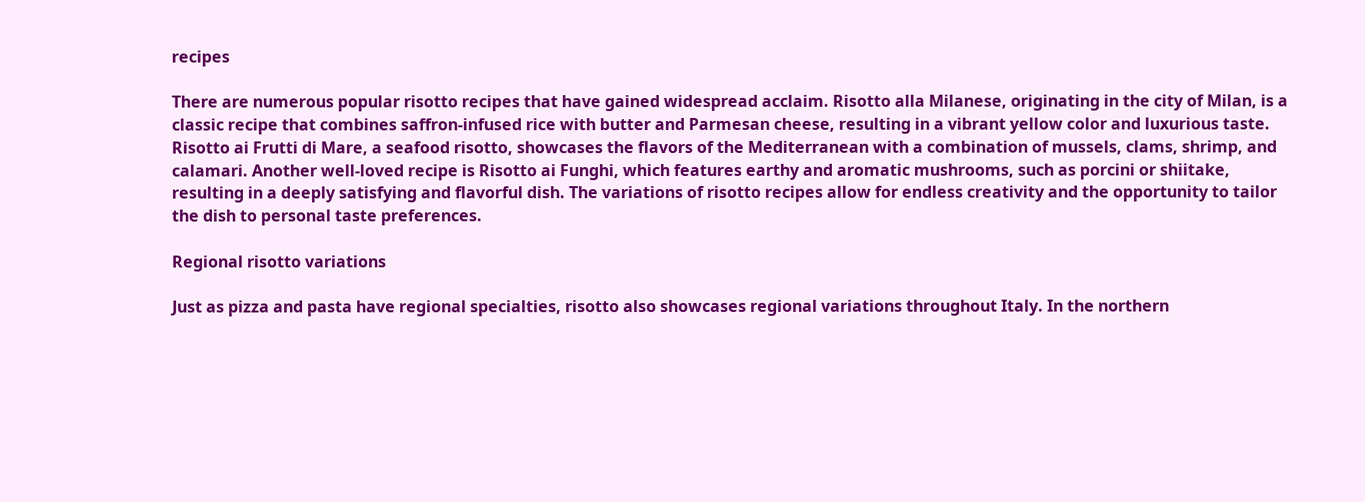recipes

There are numerous popular risotto recipes that have gained widespread acclaim. Risotto alla Milanese, originating in the city of Milan, is a classic recipe that combines saffron-infused rice with butter and Parmesan cheese, resulting in a vibrant yellow color and luxurious taste. Risotto ai Frutti di Mare, a seafood risotto, showcases the flavors of the Mediterranean with a combination of mussels, clams, shrimp, and calamari. Another well-loved recipe is Risotto ai Funghi, which features earthy and aromatic mushrooms, such as porcini or shiitake, resulting in a deeply satisfying and flavorful dish. The variations of risotto recipes allow for endless creativity and the opportunity to tailor the dish to personal taste preferences.

Regional risotto variations

Just as pizza and pasta have regional specialties, risotto also showcases regional variations throughout Italy. In the northern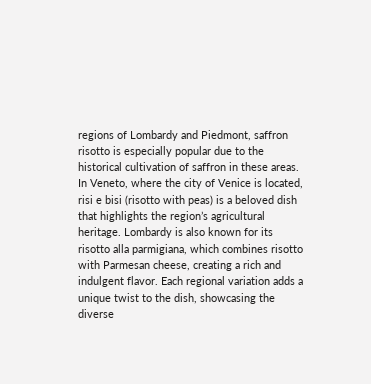regions of Lombardy and Piedmont, saffron risotto is especially popular due to the historical cultivation of saffron in these areas. In Veneto, where the city of Venice is located, risi e bisi (risotto with peas) is a beloved dish that highlights the region’s agricultural heritage. Lombardy is also known for its risotto alla parmigiana, which combines risotto with Parmesan cheese, creating a rich and indulgent flavor. Each regional variation adds a unique twist to the dish, showcasing the diverse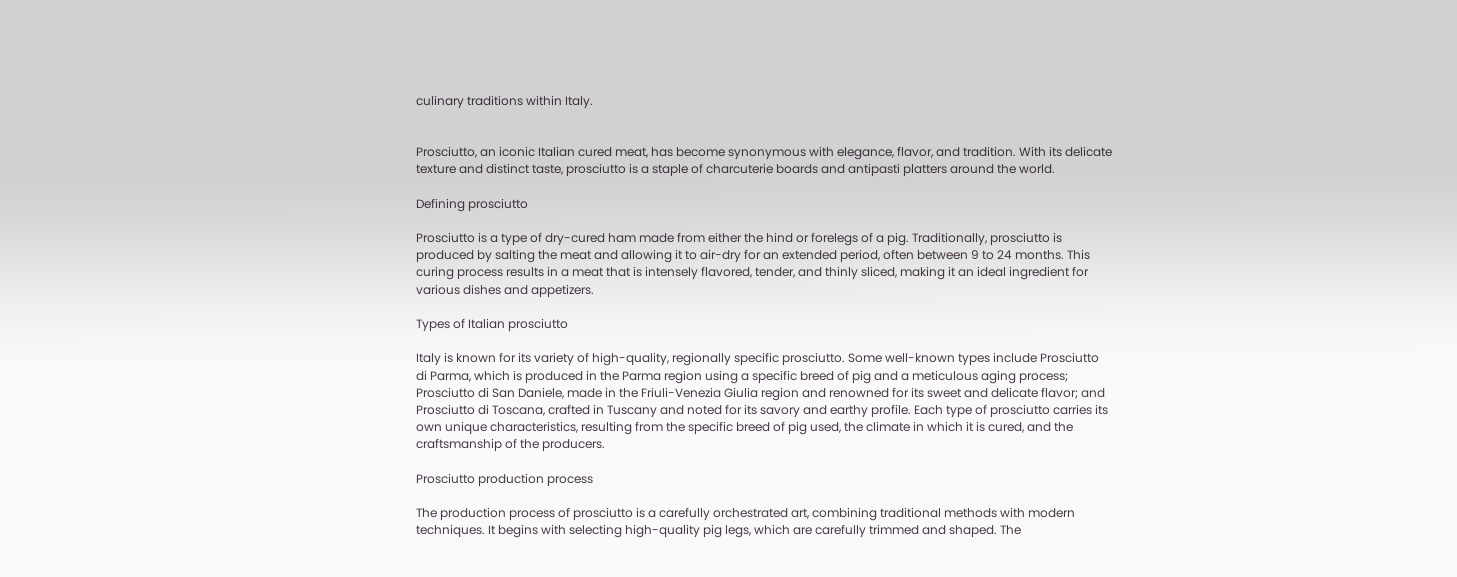culinary traditions within Italy.


Prosciutto, an iconic Italian cured meat, has become synonymous with elegance, flavor, and tradition. With its delicate texture and distinct taste, prosciutto is a staple of charcuterie boards and antipasti platters around the world.

Defining prosciutto

Prosciutto is a type of dry-cured ham made from either the hind or forelegs of a pig. Traditionally, prosciutto is produced by salting the meat and allowing it to air-dry for an extended period, often between 9 to 24 months. This curing process results in a meat that is intensely flavored, tender, and thinly sliced, making it an ideal ingredient for various dishes and appetizers.

Types of Italian prosciutto

Italy is known for its variety of high-quality, regionally specific prosciutto. Some well-known types include Prosciutto di Parma, which is produced in the Parma region using a specific breed of pig and a meticulous aging process; Prosciutto di San Daniele, made in the Friuli-Venezia Giulia region and renowned for its sweet and delicate flavor; and Prosciutto di Toscana, crafted in Tuscany and noted for its savory and earthy profile. Each type of prosciutto carries its own unique characteristics, resulting from the specific breed of pig used, the climate in which it is cured, and the craftsmanship of the producers.

Prosciutto production process

The production process of prosciutto is a carefully orchestrated art, combining traditional methods with modern techniques. It begins with selecting high-quality pig legs, which are carefully trimmed and shaped. The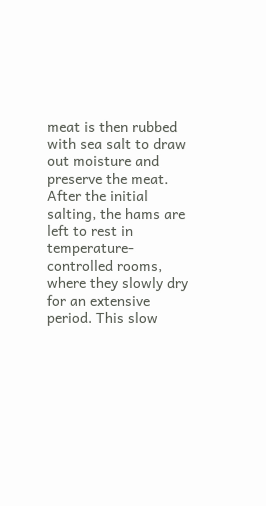meat is then rubbed with sea salt to draw out moisture and preserve the meat. After the initial salting, the hams are left to rest in temperature-controlled rooms, where they slowly dry for an extensive period. This slow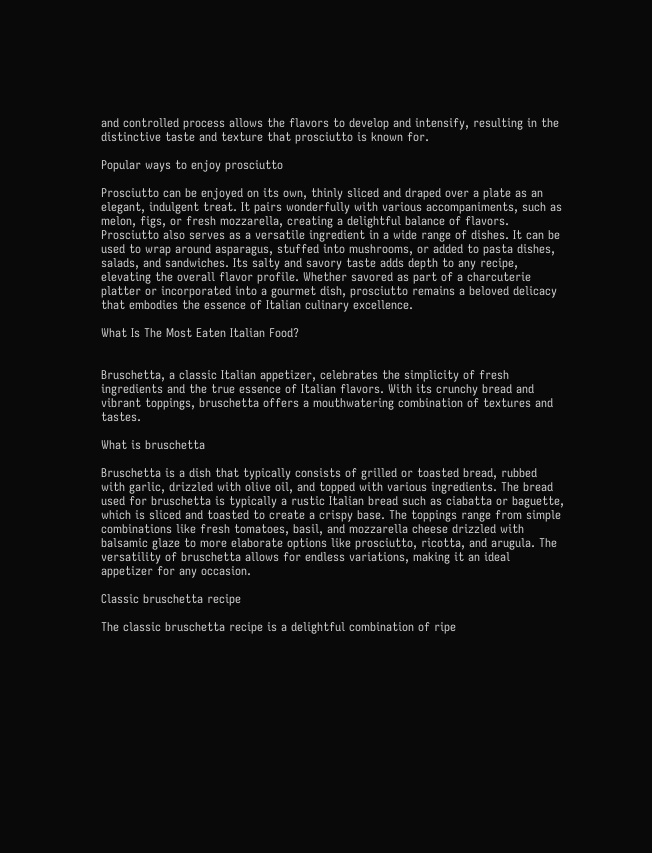and controlled process allows the flavors to develop and intensify, resulting in the distinctive taste and texture that prosciutto is known for.

Popular ways to enjoy prosciutto

Prosciutto can be enjoyed on its own, thinly sliced and draped over a plate as an elegant, indulgent treat. It pairs wonderfully with various accompaniments, such as melon, figs, or fresh mozzarella, creating a delightful balance of flavors. Prosciutto also serves as a versatile ingredient in a wide range of dishes. It can be used to wrap around asparagus, stuffed into mushrooms, or added to pasta dishes, salads, and sandwiches. Its salty and savory taste adds depth to any recipe, elevating the overall flavor profile. Whether savored as part of a charcuterie platter or incorporated into a gourmet dish, prosciutto remains a beloved delicacy that embodies the essence of Italian culinary excellence.

What Is The Most Eaten Italian Food?


Bruschetta, a classic Italian appetizer, celebrates the simplicity of fresh ingredients and the true essence of Italian flavors. With its crunchy bread and vibrant toppings, bruschetta offers a mouthwatering combination of textures and tastes.

What is bruschetta

Bruschetta is a dish that typically consists of grilled or toasted bread, rubbed with garlic, drizzled with olive oil, and topped with various ingredients. The bread used for bruschetta is typically a rustic Italian bread such as ciabatta or baguette, which is sliced and toasted to create a crispy base. The toppings range from simple combinations like fresh tomatoes, basil, and mozzarella cheese drizzled with balsamic glaze to more elaborate options like prosciutto, ricotta, and arugula. The versatility of bruschetta allows for endless variations, making it an ideal appetizer for any occasion.

Classic bruschetta recipe

The classic bruschetta recipe is a delightful combination of ripe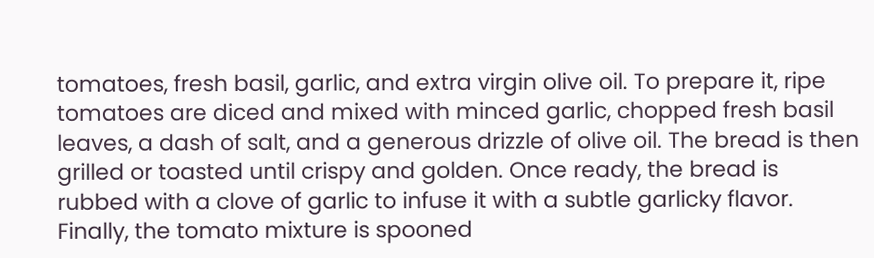tomatoes, fresh basil, garlic, and extra virgin olive oil. To prepare it, ripe tomatoes are diced and mixed with minced garlic, chopped fresh basil leaves, a dash of salt, and a generous drizzle of olive oil. The bread is then grilled or toasted until crispy and golden. Once ready, the bread is rubbed with a clove of garlic to infuse it with a subtle garlicky flavor. Finally, the tomato mixture is spooned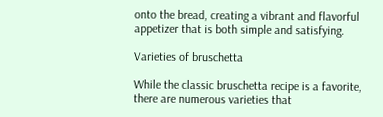onto the bread, creating a vibrant and flavorful appetizer that is both simple and satisfying.

Varieties of bruschetta

While the classic bruschetta recipe is a favorite, there are numerous varieties that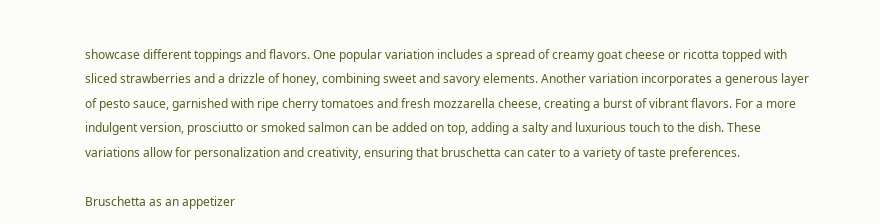showcase different toppings and flavors. One popular variation includes a spread of creamy goat cheese or ricotta topped with sliced strawberries and a drizzle of honey, combining sweet and savory elements. Another variation incorporates a generous layer of pesto sauce, garnished with ripe cherry tomatoes and fresh mozzarella cheese, creating a burst of vibrant flavors. For a more indulgent version, prosciutto or smoked salmon can be added on top, adding a salty and luxurious touch to the dish. These variations allow for personalization and creativity, ensuring that bruschetta can cater to a variety of taste preferences.

Bruschetta as an appetizer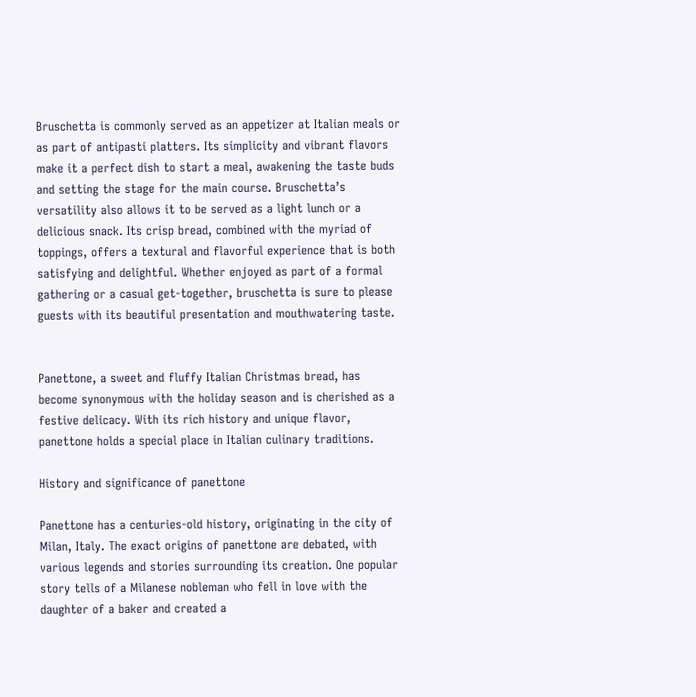Bruschetta is commonly served as an appetizer at Italian meals or as part of antipasti platters. Its simplicity and vibrant flavors make it a perfect dish to start a meal, awakening the taste buds and setting the stage for the main course. Bruschetta’s versatility also allows it to be served as a light lunch or a delicious snack. Its crisp bread, combined with the myriad of toppings, offers a textural and flavorful experience that is both satisfying and delightful. Whether enjoyed as part of a formal gathering or a casual get-together, bruschetta is sure to please guests with its beautiful presentation and mouthwatering taste.


Panettone, a sweet and fluffy Italian Christmas bread, has become synonymous with the holiday season and is cherished as a festive delicacy. With its rich history and unique flavor, panettone holds a special place in Italian culinary traditions.

History and significance of panettone

Panettone has a centuries-old history, originating in the city of Milan, Italy. The exact origins of panettone are debated, with various legends and stories surrounding its creation. One popular story tells of a Milanese nobleman who fell in love with the daughter of a baker and created a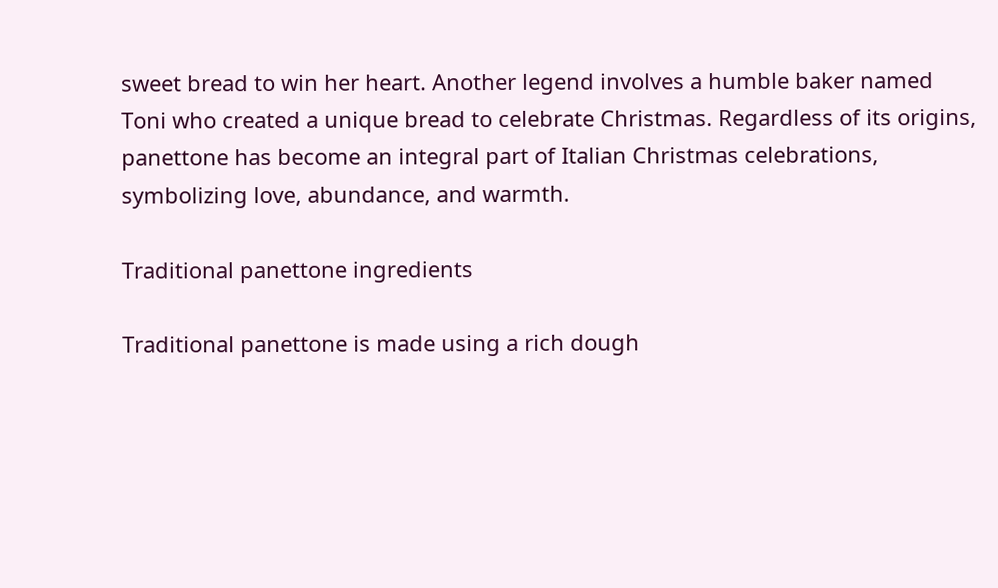sweet bread to win her heart. Another legend involves a humble baker named Toni who created a unique bread to celebrate Christmas. Regardless of its origins, panettone has become an integral part of Italian Christmas celebrations, symbolizing love, abundance, and warmth.

Traditional panettone ingredients

Traditional panettone is made using a rich dough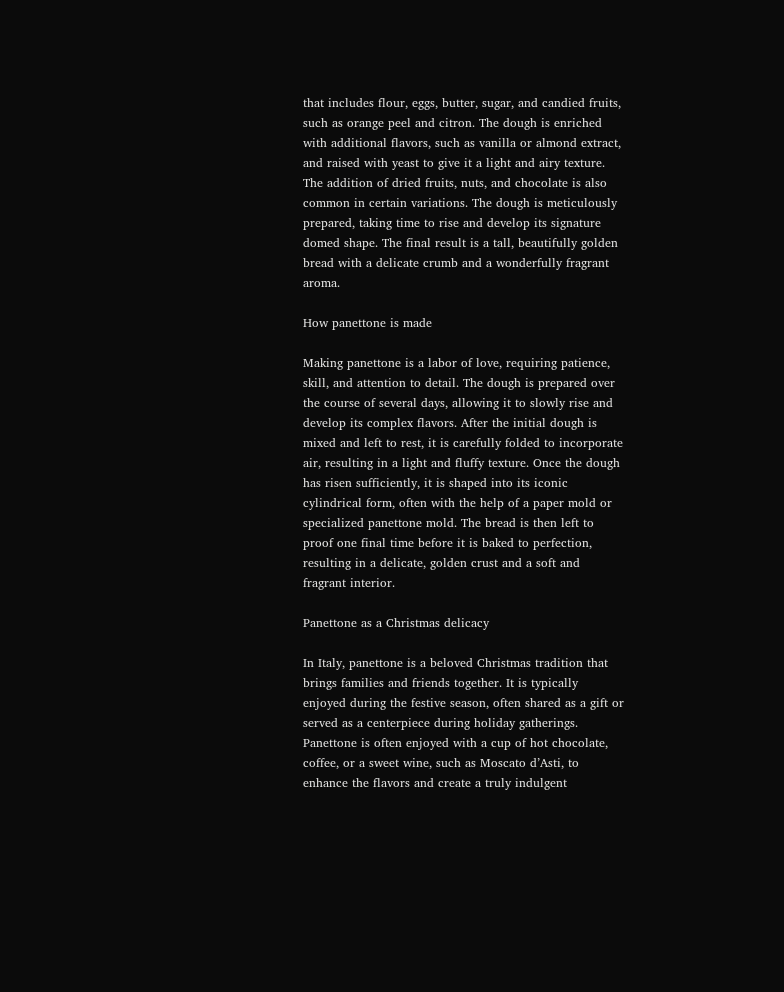that includes flour, eggs, butter, sugar, and candied fruits, such as orange peel and citron. The dough is enriched with additional flavors, such as vanilla or almond extract, and raised with yeast to give it a light and airy texture. The addition of dried fruits, nuts, and chocolate is also common in certain variations. The dough is meticulously prepared, taking time to rise and develop its signature domed shape. The final result is a tall, beautifully golden bread with a delicate crumb and a wonderfully fragrant aroma.

How panettone is made

Making panettone is a labor of love, requiring patience, skill, and attention to detail. The dough is prepared over the course of several days, allowing it to slowly rise and develop its complex flavors. After the initial dough is mixed and left to rest, it is carefully folded to incorporate air, resulting in a light and fluffy texture. Once the dough has risen sufficiently, it is shaped into its iconic cylindrical form, often with the help of a paper mold or specialized panettone mold. The bread is then left to proof one final time before it is baked to perfection, resulting in a delicate, golden crust and a soft and fragrant interior.

Panettone as a Christmas delicacy

In Italy, panettone is a beloved Christmas tradition that brings families and friends together. It is typically enjoyed during the festive season, often shared as a gift or served as a centerpiece during holiday gatherings. Panettone is often enjoyed with a cup of hot chocolate, coffee, or a sweet wine, such as Moscato d’Asti, to enhance the flavors and create a truly indulgent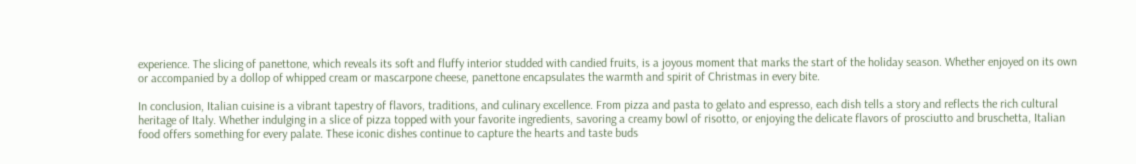experience. The slicing of panettone, which reveals its soft and fluffy interior studded with candied fruits, is a joyous moment that marks the start of the holiday season. Whether enjoyed on its own or accompanied by a dollop of whipped cream or mascarpone cheese, panettone encapsulates the warmth and spirit of Christmas in every bite.

In conclusion, Italian cuisine is a vibrant tapestry of flavors, traditions, and culinary excellence. From pizza and pasta to gelato and espresso, each dish tells a story and reflects the rich cultural heritage of Italy. Whether indulging in a slice of pizza topped with your favorite ingredients, savoring a creamy bowl of risotto, or enjoying the delicate flavors of prosciutto and bruschetta, Italian food offers something for every palate. These iconic dishes continue to capture the hearts and taste buds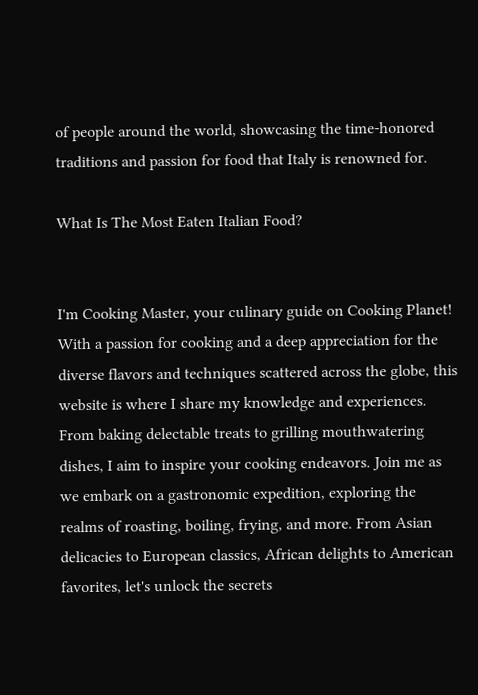of people around the world, showcasing the time-honored traditions and passion for food that Italy is renowned for.

What Is The Most Eaten Italian Food?


I'm Cooking Master, your culinary guide on Cooking Planet! With a passion for cooking and a deep appreciation for the diverse flavors and techniques scattered across the globe, this website is where I share my knowledge and experiences. From baking delectable treats to grilling mouthwatering dishes, I aim to inspire your cooking endeavors. Join me as we embark on a gastronomic expedition, exploring the realms of roasting, boiling, frying, and more. From Asian delicacies to European classics, African delights to American favorites, let's unlock the secrets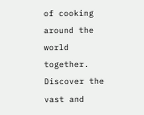of cooking around the world together. Discover the vast and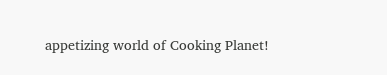appetizing world of Cooking Planet!